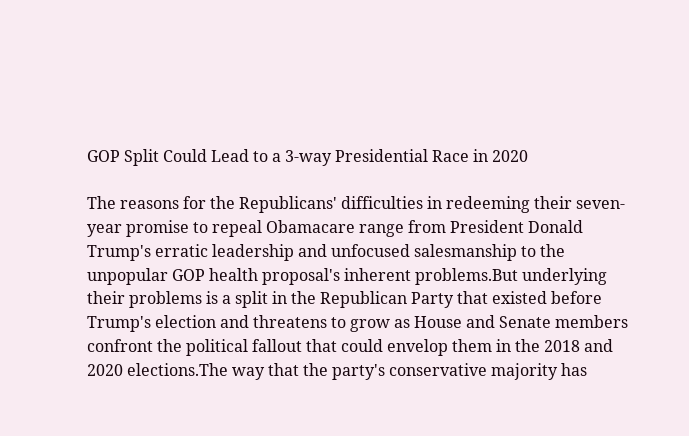GOP Split Could Lead to a 3-way Presidential Race in 2020

The reasons for the Republicans' difficulties in redeeming their seven-year promise to repeal Obamacare range from President Donald Trump's erratic leadership and unfocused salesmanship to the unpopular GOP health proposal's inherent problems.But underlying their problems is a split in the Republican Party that existed before Trump's election and threatens to grow as House and Senate members confront the political fallout that could envelop them in the 2018 and 2020 elections.The way that the party's conservative majority has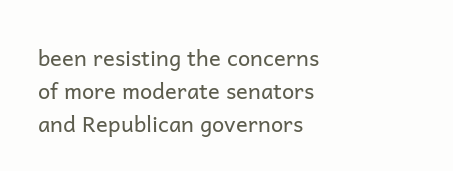been resisting the concerns of more moderate senators and Republican governors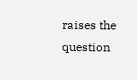raises the question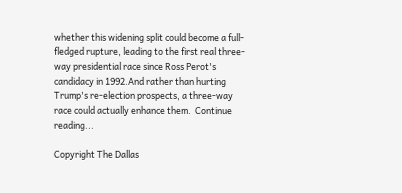whether this widening split could become a full-fledged rupture, leading to the first real three-way presidential race since Ross Perot's candidacy in 1992.And rather than hurting Trump's re-election prospects, a three-way race could actually enhance them.  Continue reading...

Copyright The Dallas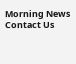Morning News
Contact Us